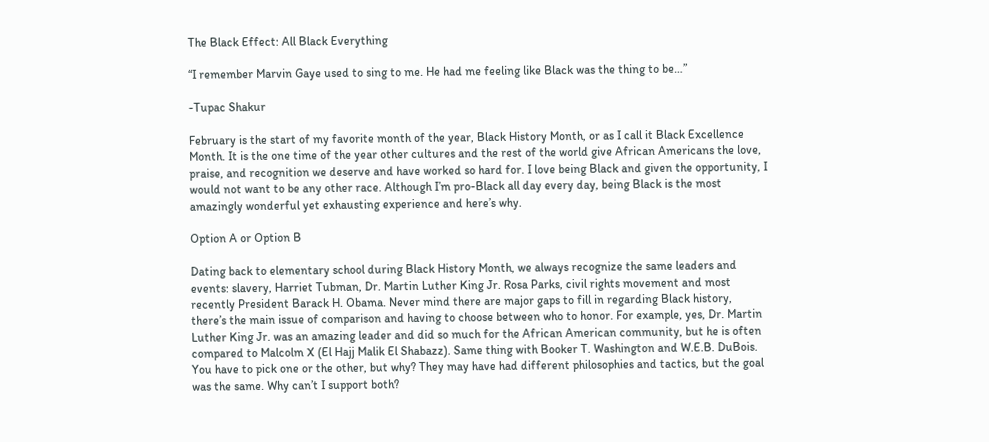The Black Effect: All Black Everything

“I remember Marvin Gaye used to sing to me. He had me feeling like Black was the thing to be…”

-Tupac Shakur

February is the start of my favorite month of the year, Black History Month, or as I call it Black Excellence Month. It is the one time of the year other cultures and the rest of the world give African Americans the love, praise, and recognition we deserve and have worked so hard for. I love being Black and given the opportunity, I would not want to be any other race. Although I’m pro-Black all day every day, being Black is the most amazingly wonderful yet exhausting experience and here’s why.

Option A or Option B

Dating back to elementary school during Black History Month, we always recognize the same leaders and events: slavery, Harriet Tubman, Dr. Martin Luther King Jr. Rosa Parks, civil rights movement and most recently President Barack H. Obama. Never mind there are major gaps to fill in regarding Black history, there’s the main issue of comparison and having to choose between who to honor. For example, yes, Dr. Martin Luther King Jr. was an amazing leader and did so much for the African American community, but he is often compared to Malcolm X (El Hajj Malik El Shabazz). Same thing with Booker T. Washington and W.E.B. DuBois. You have to pick one or the other, but why? They may have had different philosophies and tactics, but the goal was the same. Why can’t I support both?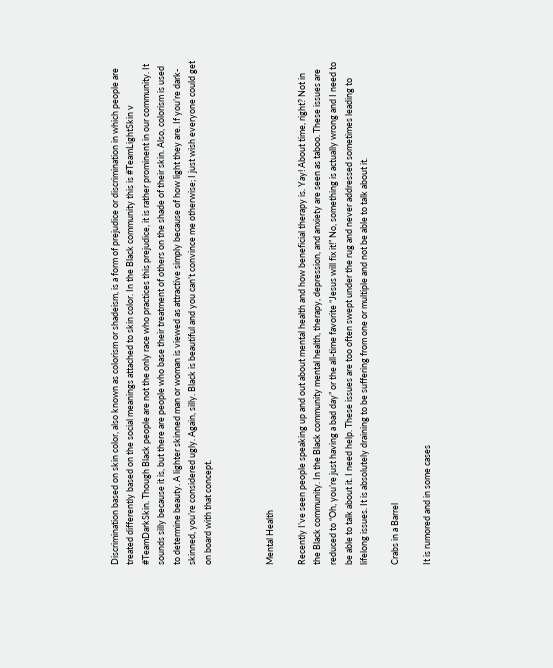Discrimination based on skin color, also known as colorism or shadeism, is a form of prejudice or discrimination in which people are treated differently based on the social meanings attached to skin color. In the Black community this is #TeamLightSkin v #TeamDarkSkin. Though Black people are not the only race who practices this prejudice, it is rather prominent in our community. It sounds silly because it is, but there are people who base their treatment of others on the shade of their skin. Also, colorism is used to determine beauty. A lighter skinned man or woman is viewed as attractive simply because of how light they are. If you’re dark-skinned, you’re considered ugly. Again, silly. Black is beautiful and you can’t convince me otherwise; I just wish everyone could get on board with that concept.



Mental Health

Recently I’ve seen people speaking up and out about mental health and how beneficial therapy is. Yay! About time, right? Not in the Black community. In the Black community mental health, therapy, depression, and anxiety are seen as taboo. These issues are reduced to “Oh, you’re just having a bad day” or the all-time favorite “Jesus will fix it!” No, something is actually wrong and I need to be able to talk about it. I need help. These issues are too often swept under the rug and never addressed sometimes leading to lifelong issues. It is absolutely draining to be suffering from one or multiple and not be able to talk about it.

Crabs in a Barrel

It is rumored and in some cases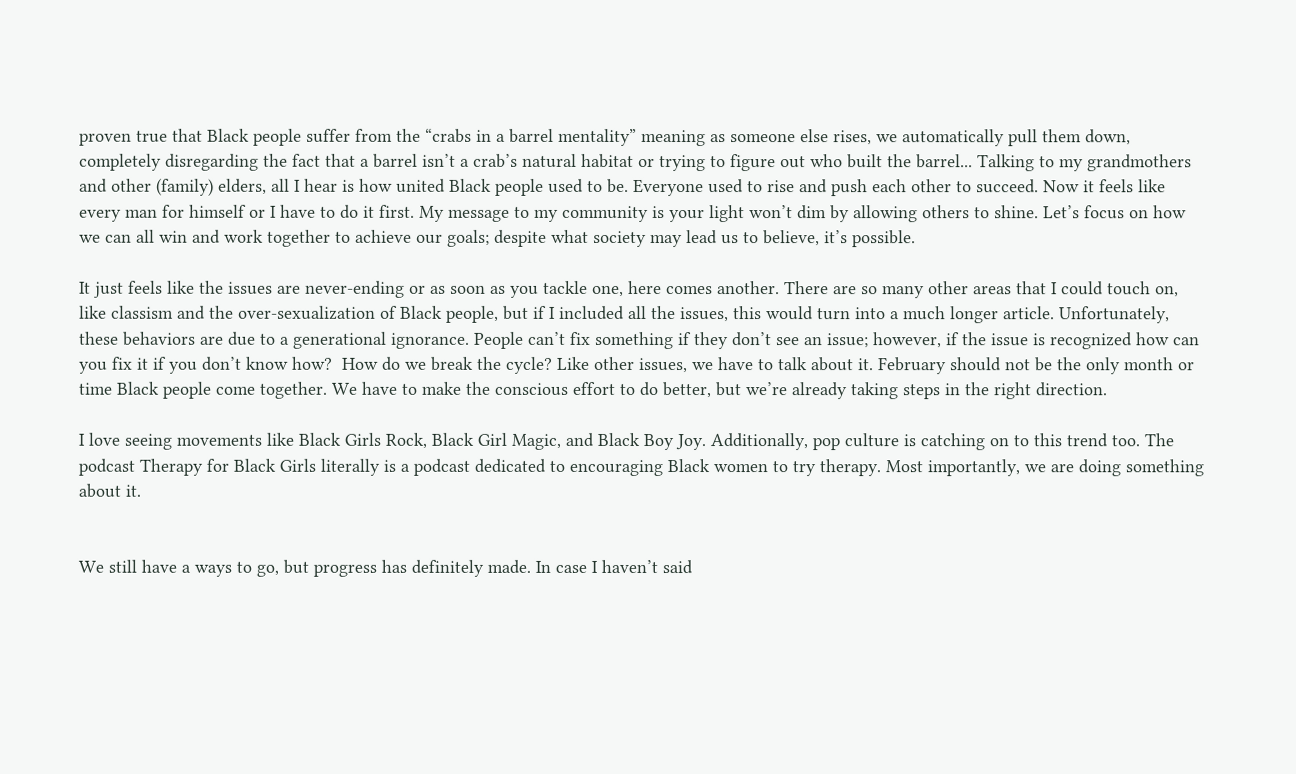proven true that Black people suffer from the “crabs in a barrel mentality” meaning as someone else rises, we automatically pull them down, completely disregarding the fact that a barrel isn’t a crab’s natural habitat or trying to figure out who built the barrel... Talking to my grandmothers and other (family) elders, all I hear is how united Black people used to be. Everyone used to rise and push each other to succeed. Now it feels like every man for himself or I have to do it first. My message to my community is your light won’t dim by allowing others to shine. Let’s focus on how we can all win and work together to achieve our goals; despite what society may lead us to believe, it’s possible.

It just feels like the issues are never-ending or as soon as you tackle one, here comes another. There are so many other areas that I could touch on, like classism and the over-sexualization of Black people, but if I included all the issues, this would turn into a much longer article. Unfortunately, these behaviors are due to a generational ignorance. People can’t fix something if they don’t see an issue; however, if the issue is recognized how can you fix it if you don’t know how?  How do we break the cycle? Like other issues, we have to talk about it. February should not be the only month or time Black people come together. We have to make the conscious effort to do better, but we’re already taking steps in the right direction.

I love seeing movements like Black Girls Rock, Black Girl Magic, and Black Boy Joy. Additionally, pop culture is catching on to this trend too. The podcast Therapy for Black Girls literally is a podcast dedicated to encouraging Black women to try therapy. Most importantly, we are doing something about it.


We still have a ways to go, but progress has definitely made. In case I haven’t said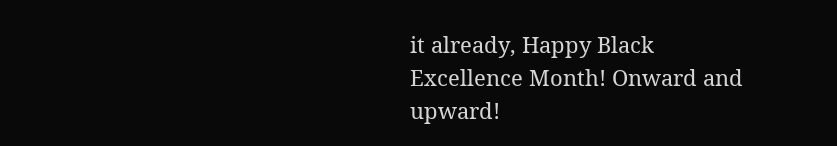it already, Happy Black Excellence Month! Onward and upward!